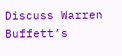Discuss Warren Buffett’s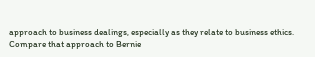approach to business dealings, especially as they relate to business ethics.
Compare that approach to Bernie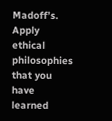Madoff’s.
Apply ethical philosophies that you have learned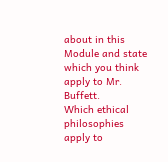about in this Module and state which you think apply to Mr. Buffett.
Which ethical philosophies apply to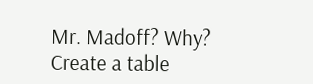Mr. Madoff? Why?
Create a table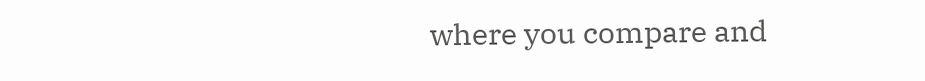where you compare and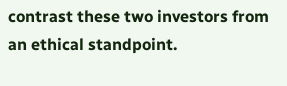contrast these two investors from an ethical standpoint.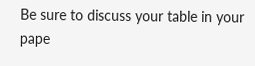Be sure to discuss your table in your pape